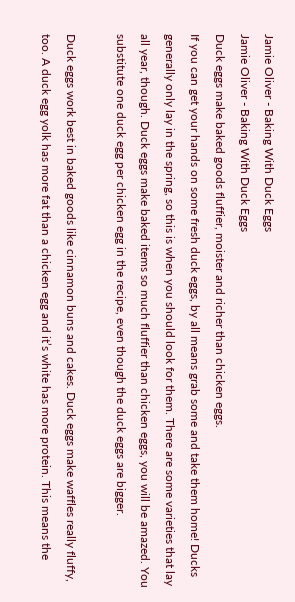Jamie Oliver - Baking With Duck Eggs
Jamie Oliver - Baking With Duck Eggs
Duck eggs make baked goods fluffier, moister and richer than chicken eggs.
If you can get your hands on some fresh duck eggs, by all means grab some and take them home! Ducks generally only lay in the spring, so this is when you should look for them. There are some varieties that lay all year, though. Duck eggs make baked items so much fluffier than chicken eggs, you will be amazed. You substitute one duck egg per chicken egg in the recipe, even though the duck eggs are bigger.

Duck eggs work best in baked goods like cinnamon buns and cakes. Duck eggs make waffles really fluffy, too. A duck egg yolk has more fat than a chicken egg and it’s white has more protein. This means the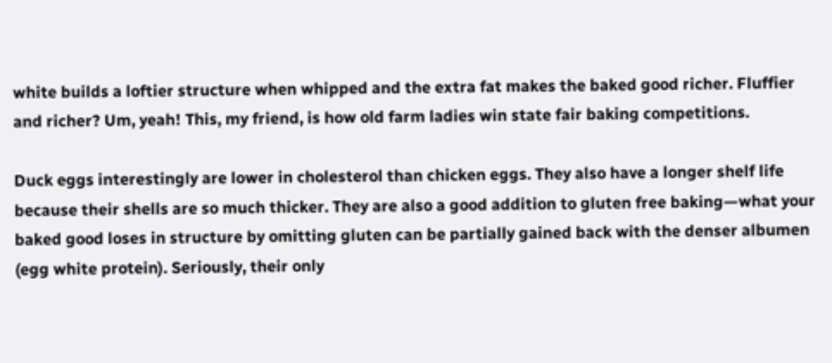white builds a loftier structure when whipped and the extra fat makes the baked good richer. Fluffier and richer? Um, yeah! This, my friend, is how old farm ladies win state fair baking competitions.

Duck eggs interestingly are lower in cholesterol than chicken eggs. They also have a longer shelf life because their shells are so much thicker. They are also a good addition to gluten free baking—what your baked good loses in structure by omitting gluten can be partially gained back with the denser albumen (egg white protein). Seriously, their only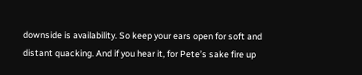downside is availability. So keep your ears open for soft and distant quacking. And if you hear it, for Pete’s sake fire up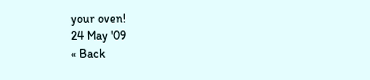your oven!
24 May '09
« Back